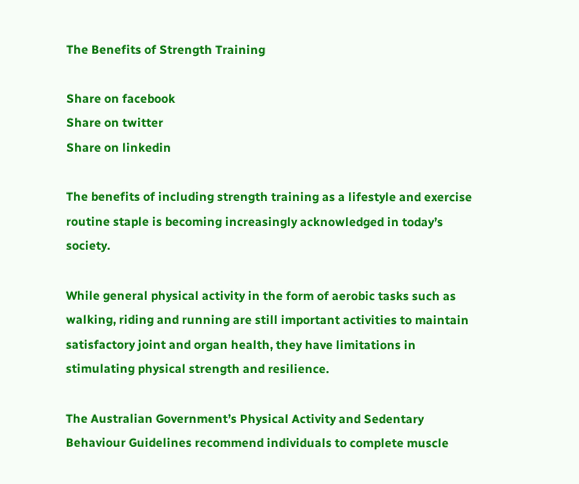The Benefits of Strength Training

Share on facebook
Share on twitter
Share on linkedin

The benefits of including strength training as a lifestyle and exercise routine staple is becoming increasingly acknowledged in today’s society.

While general physical activity in the form of aerobic tasks such as walking, riding and running are still important activities to maintain satisfactory joint and organ health, they have limitations in stimulating physical strength and resilience.

The Australian Government’s Physical Activity and Sedentary Behaviour Guidelines recommend individuals to complete muscle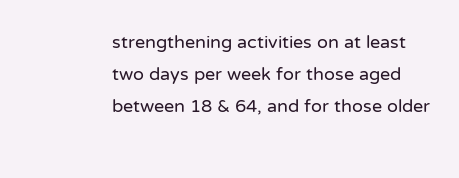strengthening activities on at least two days per week for those aged between 18 & 64, and for those older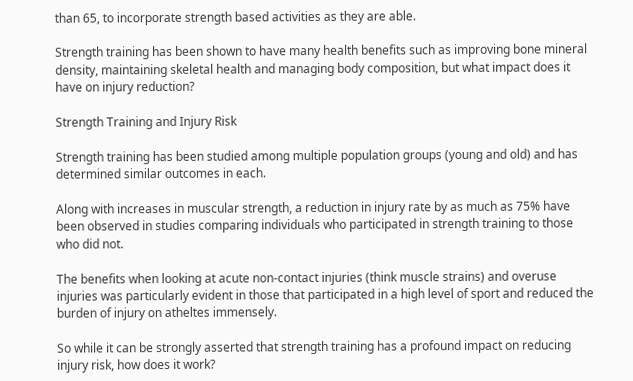than 65, to incorporate strength based activities as they are able.

Strength training has been shown to have many health benefits such as improving bone mineral density, maintaining skeletal health and managing body composition, but what impact does it have on injury reduction?

Strength Training and Injury Risk

Strength training has been studied among multiple population groups (young and old) and has determined similar outcomes in each.

Along with increases in muscular strength, a reduction in injury rate by as much as 75% have been observed in studies comparing individuals who participated in strength training to those who did not.

The benefits when looking at acute non-contact injuries (think muscle strains) and overuse injuries was particularly evident in those that participated in a high level of sport and reduced the burden of injury on atheltes immensely.

So while it can be strongly asserted that strength training has a profound impact on reducing injury risk, how does it work?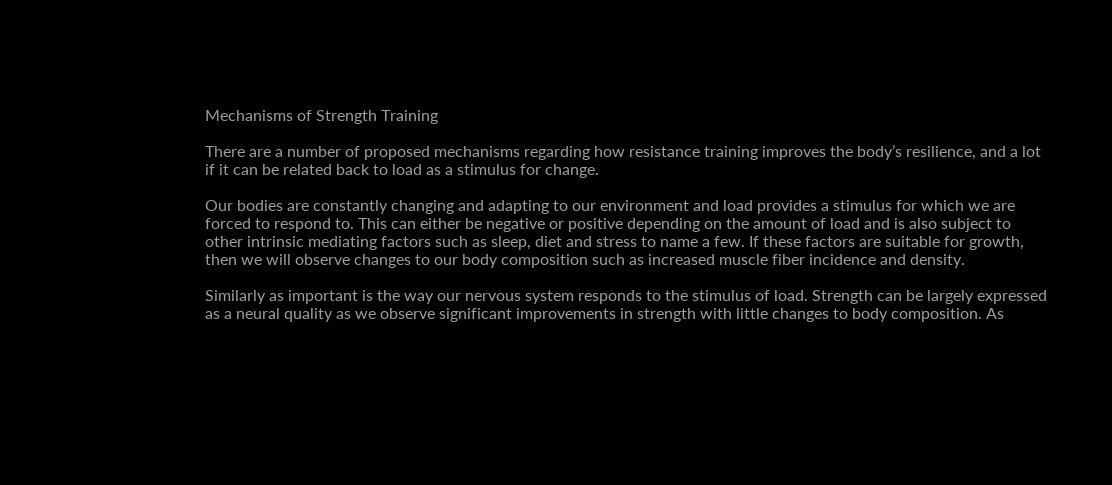Mechanisms of Strength Training

There are a number of proposed mechanisms regarding how resistance training improves the body’s resilience, and a lot if it can be related back to load as a stimulus for change.

Our bodies are constantly changing and adapting to our environment and load provides a stimulus for which we are forced to respond to. This can either be negative or positive depending on the amount of load and is also subject to other intrinsic mediating factors such as sleep, diet and stress to name a few. If these factors are suitable for growth, then we will observe changes to our body composition such as increased muscle fiber incidence and density.

Similarly as important is the way our nervous system responds to the stimulus of load. Strength can be largely expressed as a neural quality as we observe significant improvements in strength with little changes to body composition. As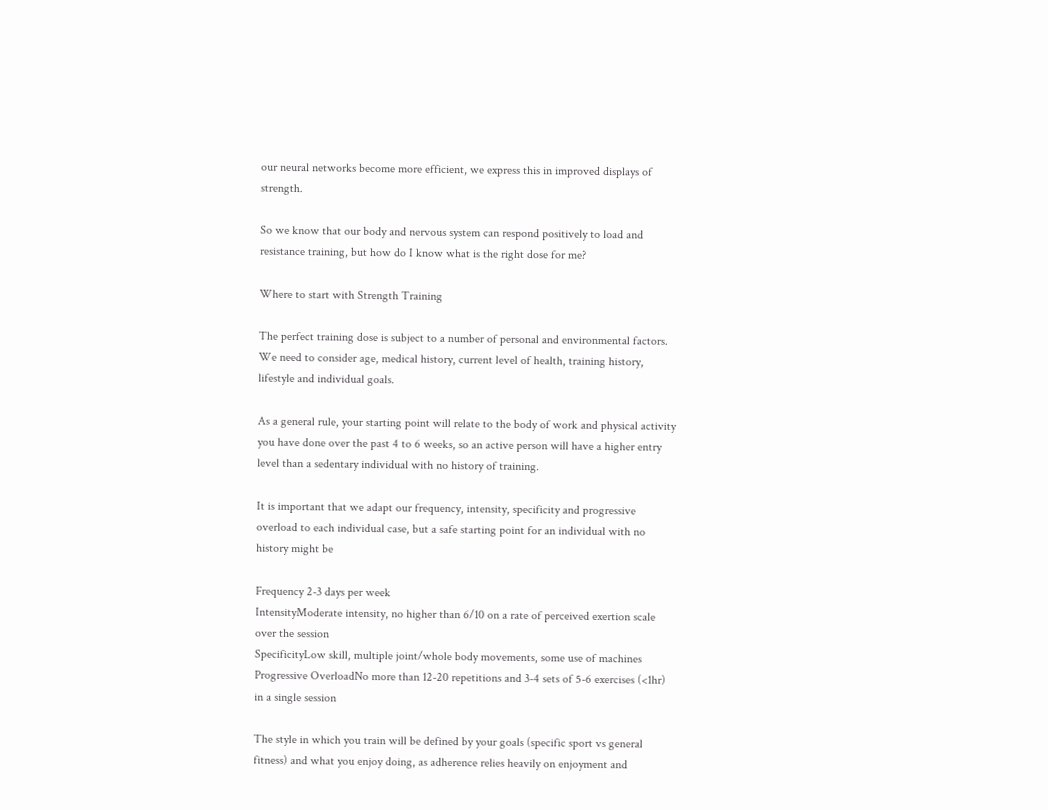our neural networks become more efficient, we express this in improved displays of strength.

So we know that our body and nervous system can respond positively to load and resistance training, but how do I know what is the right dose for me?

Where to start with Strength Training

The perfect training dose is subject to a number of personal and environmental factors. We need to consider age, medical history, current level of health, training history, lifestyle and individual goals.

As a general rule, your starting point will relate to the body of work and physical activity you have done over the past 4 to 6 weeks, so an active person will have a higher entry level than a sedentary individual with no history of training.

It is important that we adapt our frequency, intensity, specificity and progressive overload to each individual case, but a safe starting point for an individual with no history might be

Frequency 2-3 days per week
IntensityModerate intensity, no higher than 6/10 on a rate of perceived exertion scale over the session
SpecificityLow skill, multiple joint/whole body movements, some use of machines
Progressive OverloadNo more than 12-20 repetitions and 3-4 sets of 5-6 exercises (<1hr) in a single session

The style in which you train will be defined by your goals (specific sport vs general fitness) and what you enjoy doing, as adherence relies heavily on enjoyment and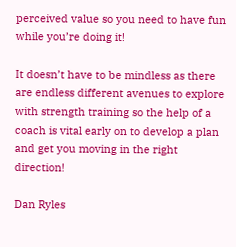perceived value so you need to have fun while you’re doing it!

It doesn’t have to be mindless as there are endless different avenues to explore with strength training so the help of a coach is vital early on to develop a plan and get you moving in the right direction!

Dan Ryles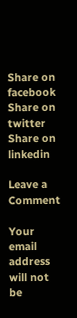Share on facebook
Share on twitter
Share on linkedin

Leave a Comment

Your email address will not be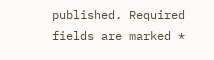published. Required fields are marked *